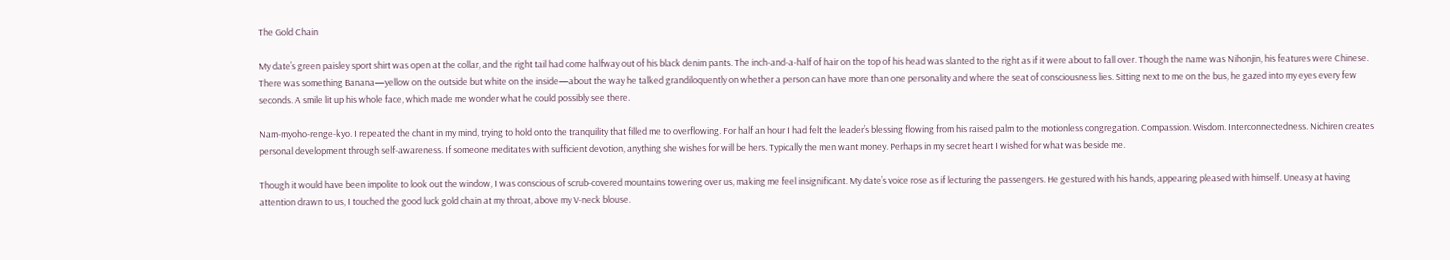The Gold Chain

My date’s green paisley sport shirt was open at the collar, and the right tail had come halfway out of his black denim pants. The inch-and-a-half of hair on the top of his head was slanted to the right as if it were about to fall over. Though the name was Nihonjin, his features were Chinese. There was something Banana—yellow on the outside but white on the inside—about the way he talked grandiloquently on whether a person can have more than one personality and where the seat of consciousness lies. Sitting next to me on the bus, he gazed into my eyes every few seconds. A smile lit up his whole face, which made me wonder what he could possibly see there.

Nam-myoho-renge-kyo. I repeated the chant in my mind, trying to hold onto the tranquility that filled me to overflowing. For half an hour I had felt the leader’s blessing flowing from his raised palm to the motionless congregation. Compassion. Wisdom. Interconnectedness. Nichiren creates personal development through self-awareness. If someone meditates with sufficient devotion, anything she wishes for will be hers. Typically the men want money. Perhaps in my secret heart I wished for what was beside me.

Though it would have been impolite to look out the window, I was conscious of scrub-covered mountains towering over us, making me feel insignificant. My date’s voice rose as if lecturing the passengers. He gestured with his hands, appearing pleased with himself. Uneasy at having attention drawn to us, I touched the good luck gold chain at my throat, above my V-neck blouse.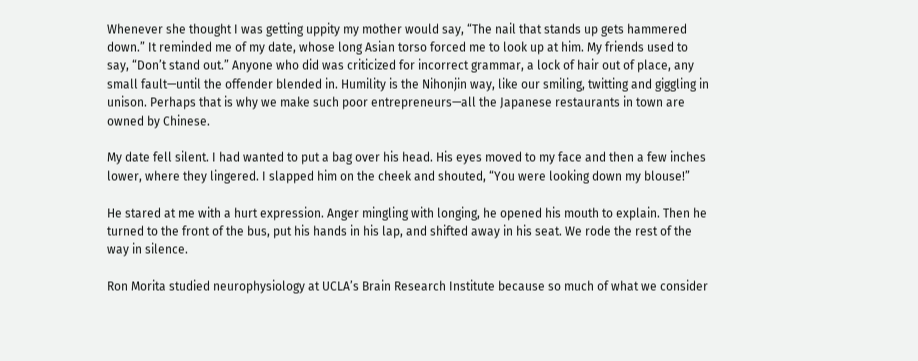Whenever she thought I was getting uppity my mother would say, “The nail that stands up gets hammered down.” It reminded me of my date, whose long Asian torso forced me to look up at him. My friends used to say, “Don’t stand out.” Anyone who did was criticized for incorrect grammar, a lock of hair out of place, any small fault—until the offender blended in. Humility is the Nihonjin way, like our smiling, twitting and giggling in unison. Perhaps that is why we make such poor entrepreneurs—all the Japanese restaurants in town are owned by Chinese.

My date fell silent. I had wanted to put a bag over his head. His eyes moved to my face and then a few inches lower, where they lingered. I slapped him on the cheek and shouted, “You were looking down my blouse!”

He stared at me with a hurt expression. Anger mingling with longing, he opened his mouth to explain. Then he turned to the front of the bus, put his hands in his lap, and shifted away in his seat. We rode the rest of the way in silence.

Ron Morita studied neurophysiology at UCLA’s Brain Research Institute because so much of what we consider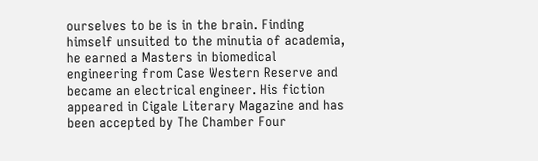ourselves to be is in the brain. Finding himself unsuited to the minutia of academia, he earned a Masters in biomedical engineering from Case Western Reserve and became an electrical engineer. His fiction appeared in Cigale Literary Magazine and has been accepted by The Chamber Four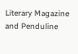Literary Magazine and Penduline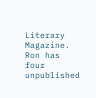Literary Magazine. Ron has four unpublished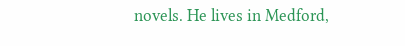novels. He lives in Medford,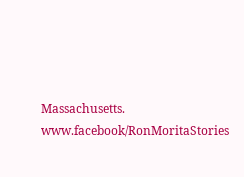Massachusetts. www.facebook/RonMoritaStories